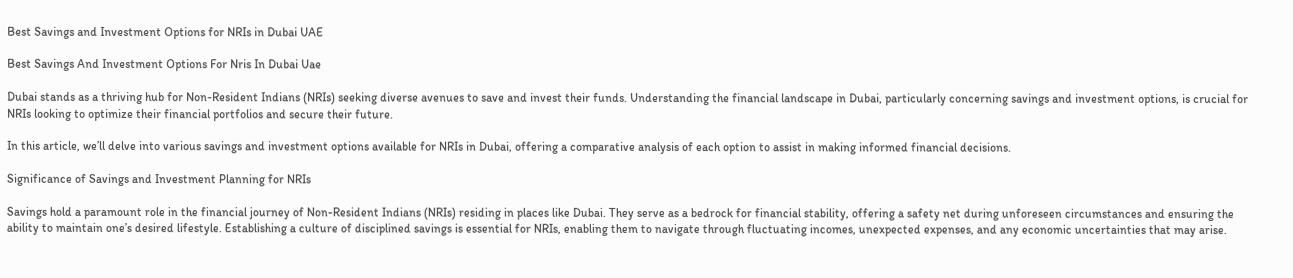Best Savings and Investment Options for NRIs in Dubai UAE

Best Savings And Investment Options For Nris In Dubai Uae

Dubai stands as a thriving hub for Non-Resident Indians (NRIs) seeking diverse avenues to save and invest their funds. Understanding the financial landscape in Dubai, particularly concerning savings and investment options, is crucial for NRIs looking to optimize their financial portfolios and secure their future.

In this article, we’ll delve into various savings and investment options available for NRIs in Dubai, offering a comparative analysis of each option to assist in making informed financial decisions.

Significance of Savings and Investment Planning for NRIs

Savings hold a paramount role in the financial journey of Non-Resident Indians (NRIs) residing in places like Dubai. They serve as a bedrock for financial stability, offering a safety net during unforeseen circumstances and ensuring the ability to maintain one’s desired lifestyle. Establishing a culture of disciplined savings is essential for NRIs, enabling them to navigate through fluctuating incomes, unexpected expenses, and any economic uncertainties that may arise.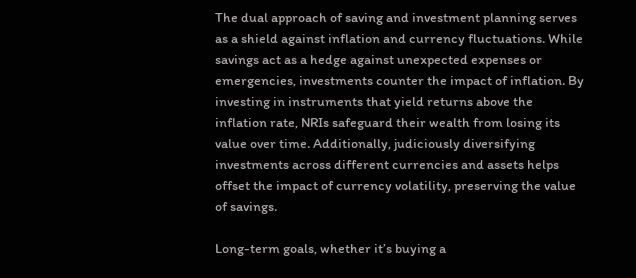The dual approach of saving and investment planning serves as a shield against inflation and currency fluctuations. While savings act as a hedge against unexpected expenses or emergencies, investments counter the impact of inflation. By investing in instruments that yield returns above the inflation rate, NRIs safeguard their wealth from losing its value over time. Additionally, judiciously diversifying investments across different currencies and assets helps offset the impact of currency volatility, preserving the value of savings.

Long-term goals, whether it’s buying a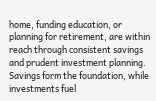home, funding education, or planning for retirement, are within reach through consistent savings and prudent investment planning. Savings form the foundation, while investments fuel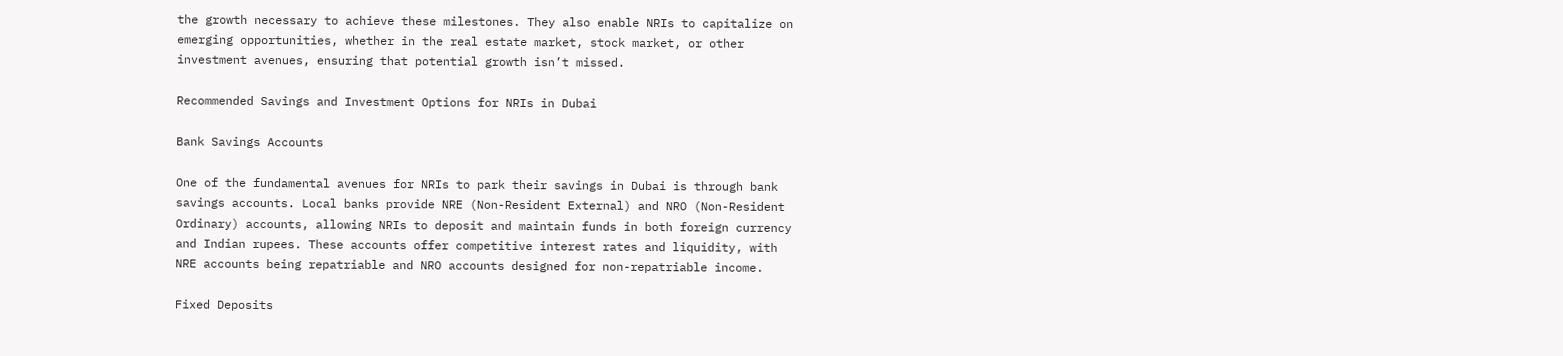the growth necessary to achieve these milestones. They also enable NRIs to capitalize on emerging opportunities, whether in the real estate market, stock market, or other investment avenues, ensuring that potential growth isn’t missed.

Recommended Savings and Investment Options for NRIs in Dubai

Bank Savings Accounts

One of the fundamental avenues for NRIs to park their savings in Dubai is through bank savings accounts. Local banks provide NRE (Non-Resident External) and NRO (Non-Resident Ordinary) accounts, allowing NRIs to deposit and maintain funds in both foreign currency and Indian rupees. These accounts offer competitive interest rates and liquidity, with NRE accounts being repatriable and NRO accounts designed for non-repatriable income.

Fixed Deposits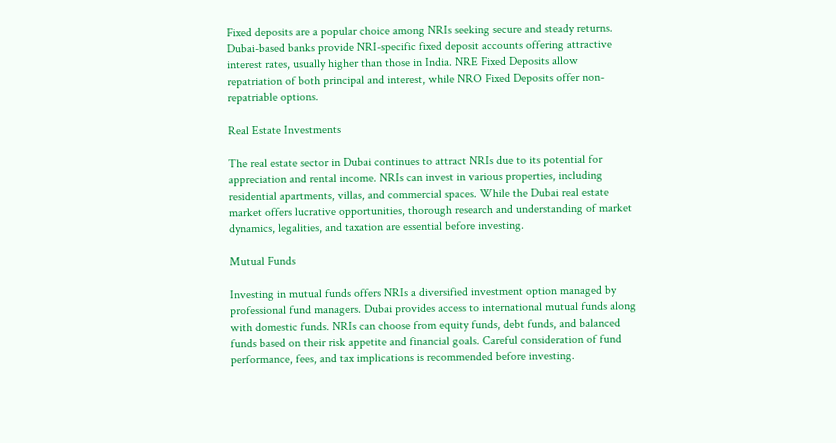Fixed deposits are a popular choice among NRIs seeking secure and steady returns. Dubai-based banks provide NRI-specific fixed deposit accounts offering attractive interest rates, usually higher than those in India. NRE Fixed Deposits allow repatriation of both principal and interest, while NRO Fixed Deposits offer non-repatriable options.

Real Estate Investments

The real estate sector in Dubai continues to attract NRIs due to its potential for appreciation and rental income. NRIs can invest in various properties, including residential apartments, villas, and commercial spaces. While the Dubai real estate market offers lucrative opportunities, thorough research and understanding of market dynamics, legalities, and taxation are essential before investing.

Mutual Funds

Investing in mutual funds offers NRIs a diversified investment option managed by professional fund managers. Dubai provides access to international mutual funds along with domestic funds. NRIs can choose from equity funds, debt funds, and balanced funds based on their risk appetite and financial goals. Careful consideration of fund performance, fees, and tax implications is recommended before investing.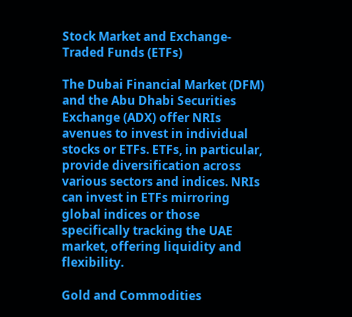Stock Market and Exchange-Traded Funds (ETFs)

The Dubai Financial Market (DFM) and the Abu Dhabi Securities Exchange (ADX) offer NRIs avenues to invest in individual stocks or ETFs. ETFs, in particular, provide diversification across various sectors and indices. NRIs can invest in ETFs mirroring global indices or those specifically tracking the UAE market, offering liquidity and flexibility.

Gold and Commodities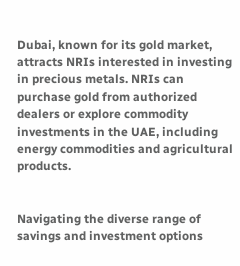Dubai, known for its gold market, attracts NRIs interested in investing in precious metals. NRIs can purchase gold from authorized dealers or explore commodity investments in the UAE, including energy commodities and agricultural products.


Navigating the diverse range of savings and investment options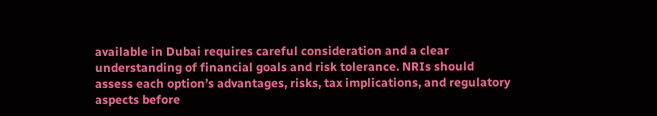available in Dubai requires careful consideration and a clear understanding of financial goals and risk tolerance. NRIs should assess each option’s advantages, risks, tax implications, and regulatory aspects before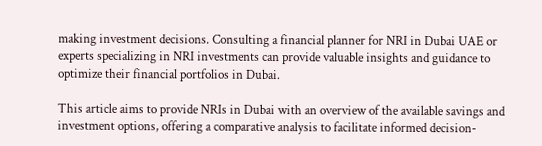making investment decisions. Consulting a financial planner for NRI in Dubai UAE or experts specializing in NRI investments can provide valuable insights and guidance to optimize their financial portfolios in Dubai.

This article aims to provide NRIs in Dubai with an overview of the available savings and investment options, offering a comparative analysis to facilitate informed decision-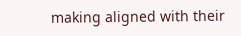making aligned with their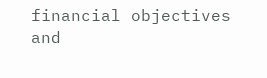financial objectives and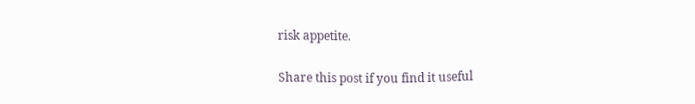risk appetite.

Share this post if you find it useful